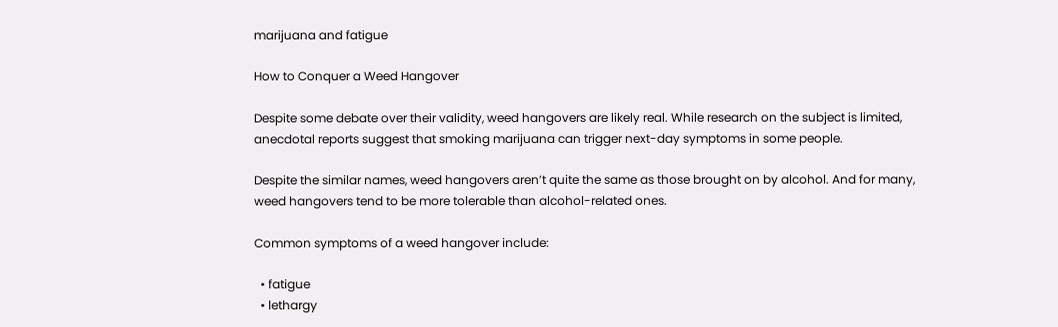marijuana and fatigue

How to Conquer a Weed Hangover

Despite some debate over their validity, weed hangovers are likely real. While research on the subject is limited, anecdotal reports suggest that smoking marijuana can trigger next-day symptoms in some people.

Despite the similar names, weed hangovers aren’t quite the same as those brought on by alcohol. And for many, weed hangovers tend to be more tolerable than alcohol-related ones.

Common symptoms of a weed hangover include:

  • fatigue
  • lethargy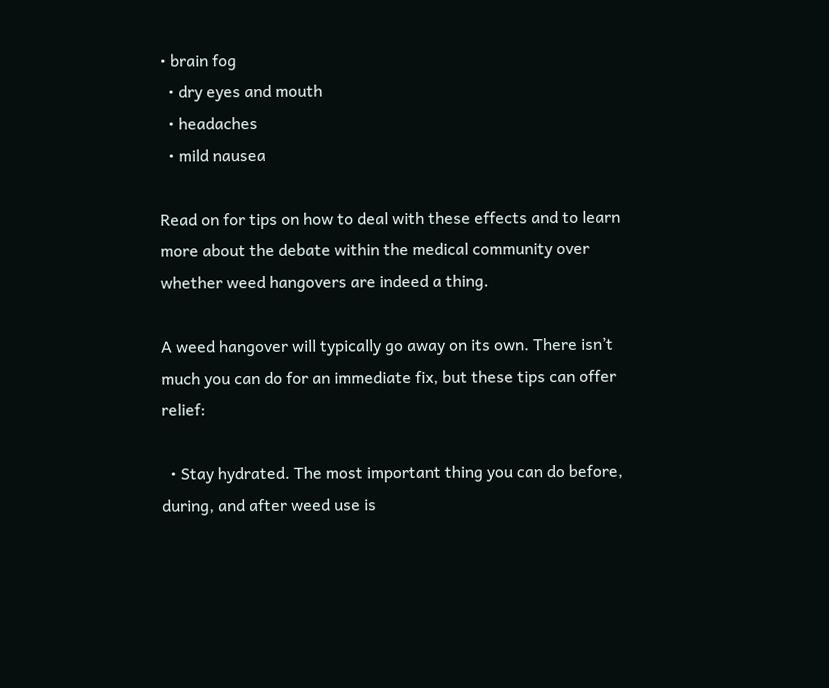• brain fog
  • dry eyes and mouth
  • headaches
  • mild nausea

Read on for tips on how to deal with these effects and to learn more about the debate within the medical community over whether weed hangovers are indeed a thing.

A weed hangover will typically go away on its own. There isn’t much you can do for an immediate fix, but these tips can offer relief:

  • Stay hydrated. The most important thing you can do before, during, and after weed use is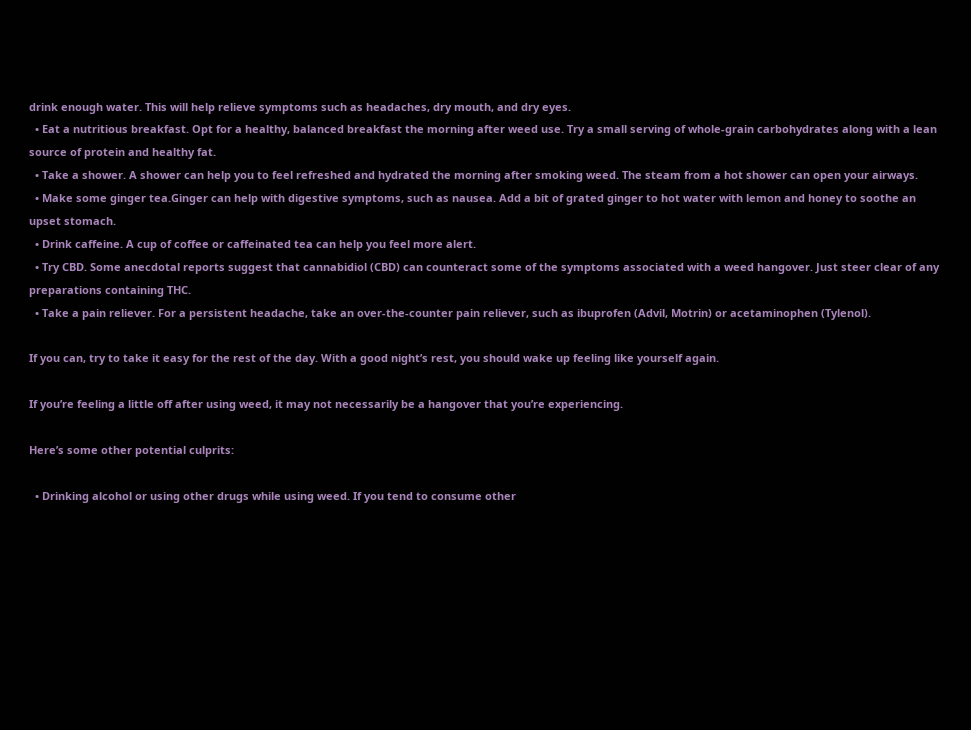drink enough water. This will help relieve symptoms such as headaches, dry mouth, and dry eyes.
  • Eat a nutritious breakfast. Opt for a healthy, balanced breakfast the morning after weed use. Try a small serving of whole-grain carbohydrates along with a lean source of protein and healthy fat.
  • Take a shower. A shower can help you to feel refreshed and hydrated the morning after smoking weed. The steam from a hot shower can open your airways.
  • Make some ginger tea.Ginger can help with digestive symptoms, such as nausea. Add a bit of grated ginger to hot water with lemon and honey to soothe an upset stomach.
  • Drink caffeine. A cup of coffee or caffeinated tea can help you feel more alert.
  • Try CBD. Some anecdotal reports suggest that cannabidiol (CBD) can counteract some of the symptoms associated with a weed hangover. Just steer clear of any preparations containing THC.
  • Take a pain reliever. For a persistent headache, take an over-the-counter pain reliever, such as ibuprofen (Advil, Motrin) or acetaminophen (Tylenol).

If you can, try to take it easy for the rest of the day. With a good night’s rest, you should wake up feeling like yourself again.

If you’re feeling a little off after using weed, it may not necessarily be a hangover that you’re experiencing.

Here’s some other potential culprits:

  • Drinking alcohol or using other drugs while using weed. If you tend to consume other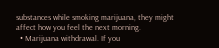substances while smoking marijuana, they might affect how you feel the next morning.
  • Marijuana withdrawal. If you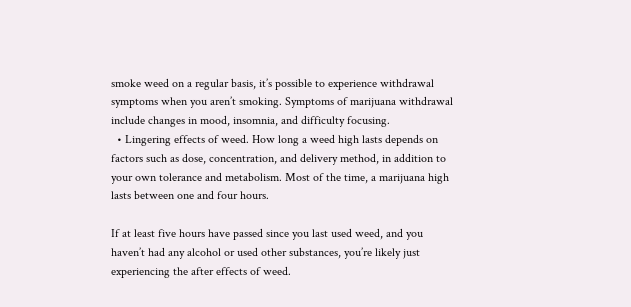smoke weed on a regular basis, it’s possible to experience withdrawal symptoms when you aren’t smoking. Symptoms of marijuana withdrawal include changes in mood, insomnia, and difficulty focusing.
  • Lingering effects of weed. How long a weed high lasts depends on factors such as dose, concentration, and delivery method, in addition to your own tolerance and metabolism. Most of the time, a marijuana high lasts between one and four hours.

If at least five hours have passed since you last used weed, and you haven’t had any alcohol or used other substances, you’re likely just experiencing the after effects of weed.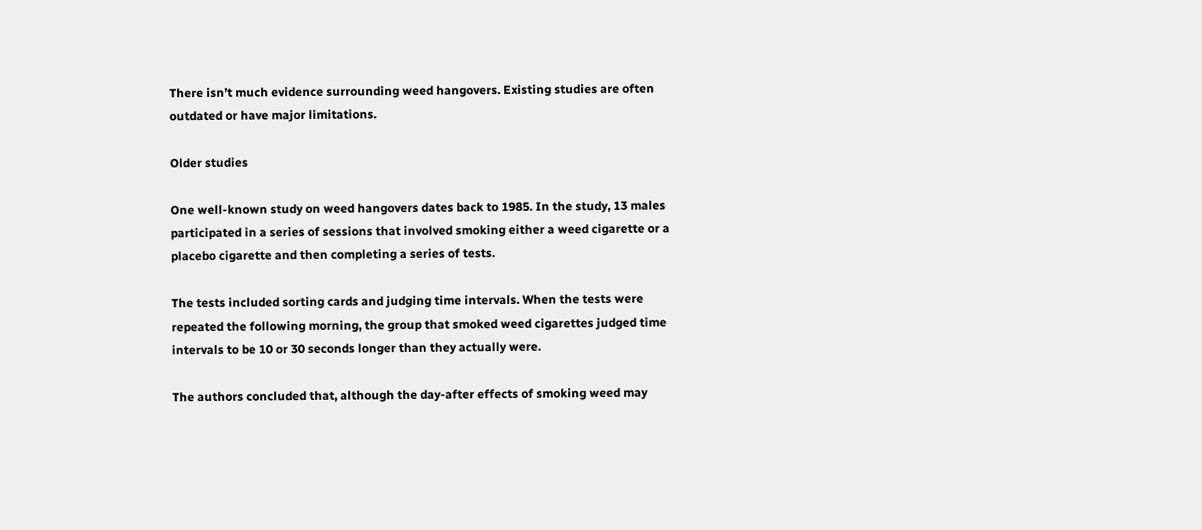There isn’t much evidence surrounding weed hangovers. Existing studies are often outdated or have major limitations.

Older studies

One well-known study on weed hangovers dates back to 1985. In the study, 13 males participated in a series of sessions that involved smoking either a weed cigarette or a placebo cigarette and then completing a series of tests.

The tests included sorting cards and judging time intervals. When the tests were repeated the following morning, the group that smoked weed cigarettes judged time intervals to be 10 or 30 seconds longer than they actually were.

The authors concluded that, although the day-after effects of smoking weed may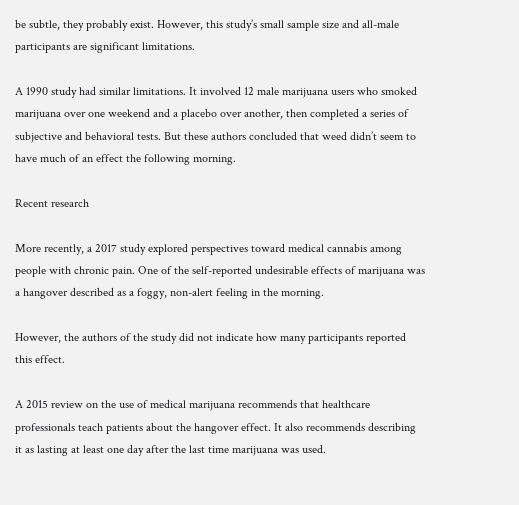be subtle, they probably exist. However, this study’s small sample size and all-male participants are significant limitations.

A 1990 study had similar limitations. It involved 12 male marijuana users who smoked marijuana over one weekend and a placebo over another, then completed a series of subjective and behavioral tests. But these authors concluded that weed didn’t seem to have much of an effect the following morning.

Recent research

More recently, a 2017 study explored perspectives toward medical cannabis among people with chronic pain. One of the self-reported undesirable effects of marijuana was a hangover described as a foggy, non-alert feeling in the morning.

However, the authors of the study did not indicate how many participants reported this effect.

A 2015 review on the use of medical marijuana recommends that healthcare professionals teach patients about the hangover effect. It also recommends describing it as lasting at least one day after the last time marijuana was used.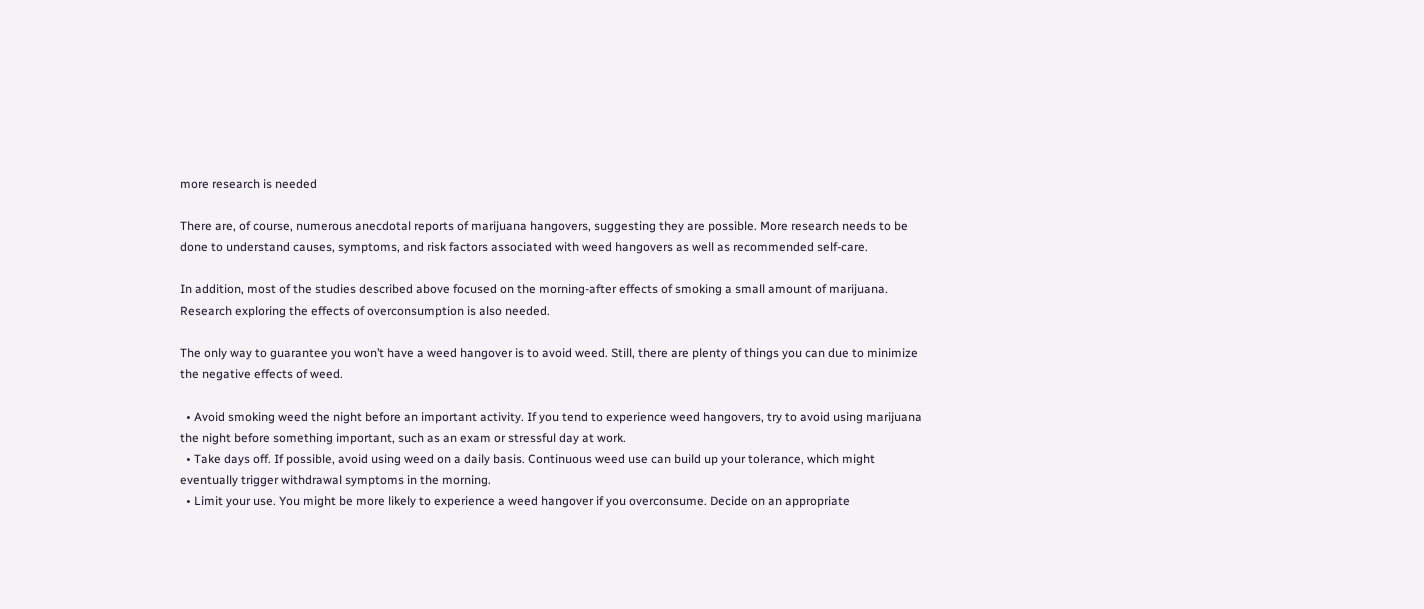more research is needed

There are, of course, numerous anecdotal reports of marijuana hangovers, suggesting they are possible. More research needs to be done to understand causes, symptoms, and risk factors associated with weed hangovers as well as recommended self-care.

In addition, most of the studies described above focused on the morning-after effects of smoking a small amount of marijuana. Research exploring the effects of overconsumption is also needed.

The only way to guarantee you won’t have a weed hangover is to avoid weed. Still, there are plenty of things you can due to minimize the negative effects of weed.

  • Avoid smoking weed the night before an important activity. If you tend to experience weed hangovers, try to avoid using marijuana the night before something important, such as an exam or stressful day at work.
  • Take days off. If possible, avoid using weed on a daily basis. Continuous weed use can build up your tolerance, which might eventually trigger withdrawal symptoms in the morning.
  • Limit your use. You might be more likely to experience a weed hangover if you overconsume. Decide on an appropriate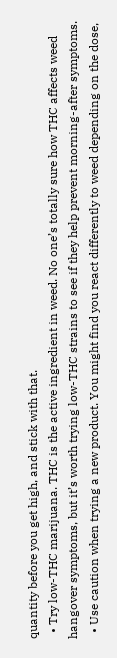quantity before you get high, and stick with that.
  • Try low-THC marijuana. THC is the active ingredient in weed. No one’s totally sure how THC affects weed hangover symptoms, but it’s worth trying low-THC strains to see if they help prevent morning-after symptoms.
  • Use caution when trying a new product. You might find you react differently to weed depending on the dose,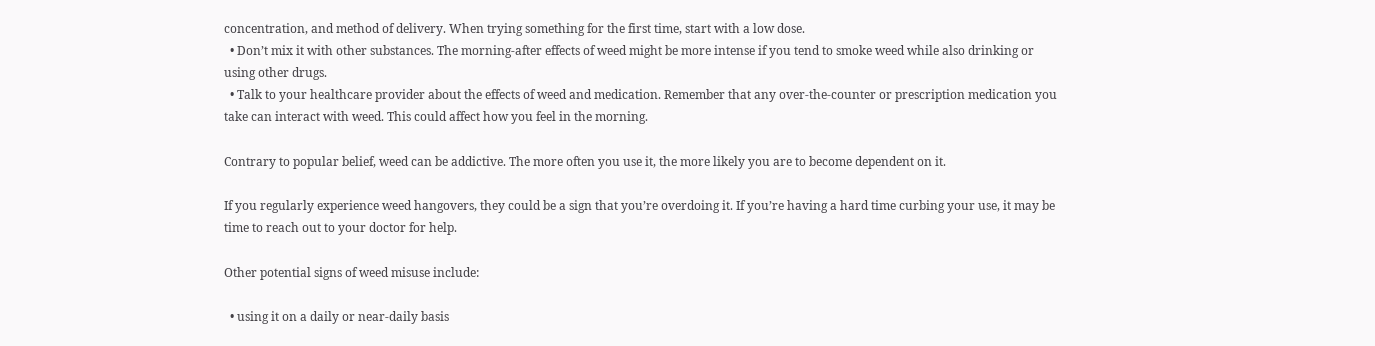concentration, and method of delivery. When trying something for the first time, start with a low dose.
  • Don’t mix it with other substances. The morning-after effects of weed might be more intense if you tend to smoke weed while also drinking or using other drugs.
  • Talk to your healthcare provider about the effects of weed and medication. Remember that any over-the-counter or prescription medication you take can interact with weed. This could affect how you feel in the morning.

Contrary to popular belief, weed can be addictive. The more often you use it, the more likely you are to become dependent on it.

If you regularly experience weed hangovers, they could be a sign that you’re overdoing it. If you’re having a hard time curbing your use, it may be time to reach out to your doctor for help.

Other potential signs of weed misuse include:

  • using it on a daily or near-daily basis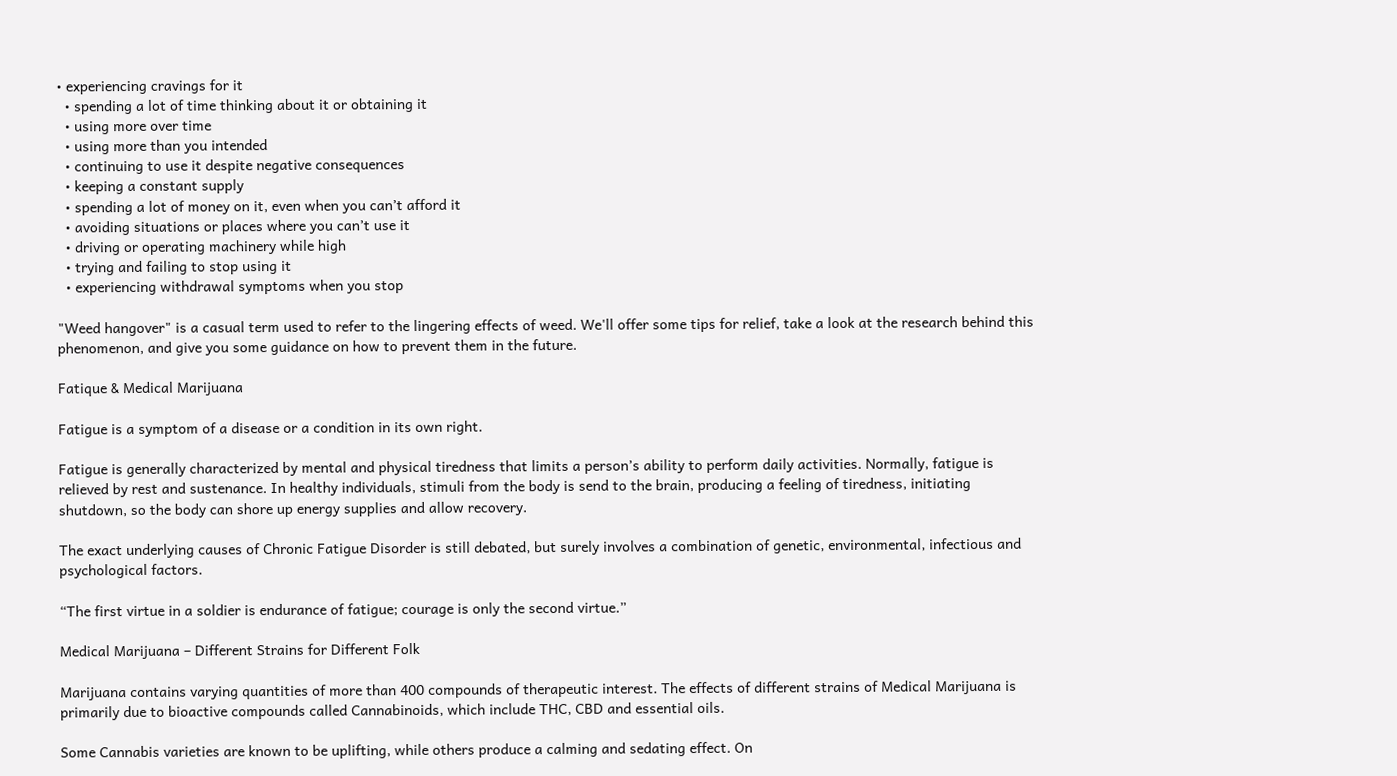• experiencing cravings for it
  • spending a lot of time thinking about it or obtaining it
  • using more over time
  • using more than you intended
  • continuing to use it despite negative consequences
  • keeping a constant supply
  • spending a lot of money on it, even when you can’t afford it
  • avoiding situations or places where you can’t use it
  • driving or operating machinery while high
  • trying and failing to stop using it
  • experiencing withdrawal symptoms when you stop

"Weed hangover" is a casual term used to refer to the lingering effects of weed. We'll offer some tips for relief, take a look at the research behind this phenomenon, and give you some guidance on how to prevent them in the future.

Fatique & Medical Marijuana

Fatigue is a symptom of a disease or a condition in its own right.

Fatigue is generally characterized by mental and physical tiredness that limits a person’s ability to perform daily activities. Normally, fatigue is relieved by rest and sustenance. In healthy individuals, stimuli from the body is send to the brain, producing a feeling of tiredness, initiating shutdown, so the body can shore up energy supplies and allow recovery.

The exact underlying causes of Chronic Fatigue Disorder is still debated, but surely involves a combination of genetic, environmental, infectious and psychological factors.

“The first virtue in a soldier is endurance of fatigue; courage is only the second virtue.”

Medical Marijuana – Different Strains for Different Folk

Marijuana contains varying quantities of more than 400 compounds of therapeutic interest. The effects of different strains of Medical Marijuana is primarily due to bioactive compounds called Cannabinoids, which include THC, CBD and essential oils.

Some Cannabis varieties are known to be uplifting, while others produce a calming and sedating effect. On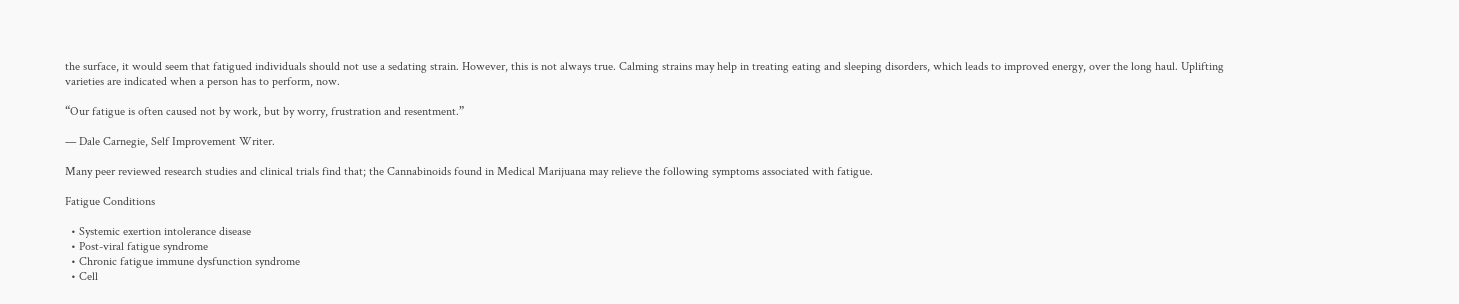the surface, it would seem that fatigued individuals should not use a sedating strain. However, this is not always true. Calming strains may help in treating eating and sleeping disorders, which leads to improved energy, over the long haul. Uplifting varieties are indicated when a person has to perform, now.

“Our fatigue is often caused not by work, but by worry, frustration and resentment.”

— Dale Carnegie, Self Improvement Writer.

Many peer reviewed research studies and clinical trials find that; the Cannabinoids found in Medical Marijuana may relieve the following symptoms associated with fatigue.

Fatigue Conditions

  • Systemic exertion intolerance disease
  • Post-viral fatigue syndrome
  • Chronic fatigue immune dysfunction syndrome
  • Cell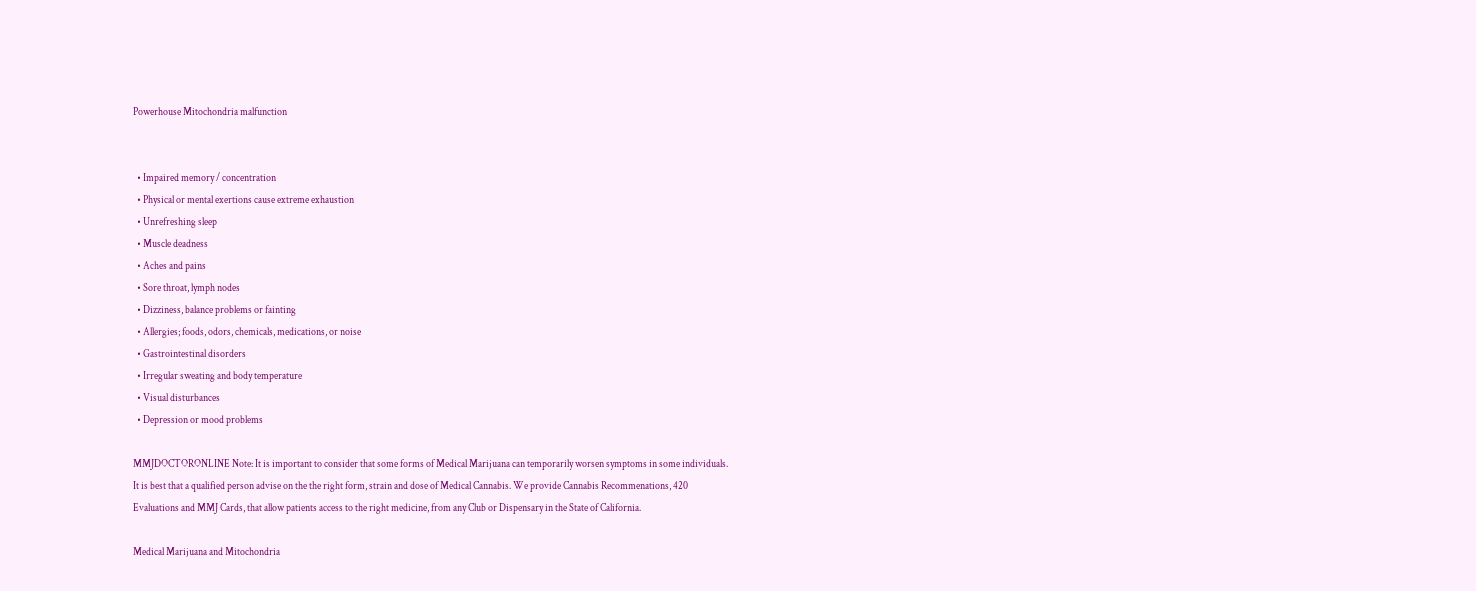Powerhouse Mitochondria malfunction


  • Impaired memory / concentration
  • Physical or mental exertions cause extreme exhaustion
  • Unrefreshing sleep
  • Muscle deadness
  • Aches and pains
  • Sore throat, lymph nodes
  • Dizziness, balance problems or fainting
  • Allergies; foods, odors, chemicals, medications, or noise
  • Gastrointestinal disorders
  • Irregular sweating and body temperature
  • Visual disturbances
  • Depression or mood problems

MMJDOCTORONLINE Note: It is important to consider that some forms of Medical Marijuana can temporarily worsen symptoms in some individuals. It is best that a qualified person advise on the the right form, strain and dose of Medical Cannabis. We provide Cannabis Recommenations, 420 Evaluations and MMJ Cards, that allow patients access to the right medicine, from any Club or Dispensary in the State of California.

Medical Marijuana and Mitochondria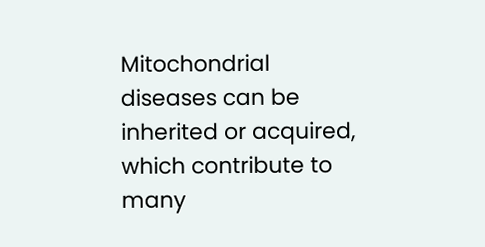Mitochondrial diseases can be inherited or acquired, which contribute to many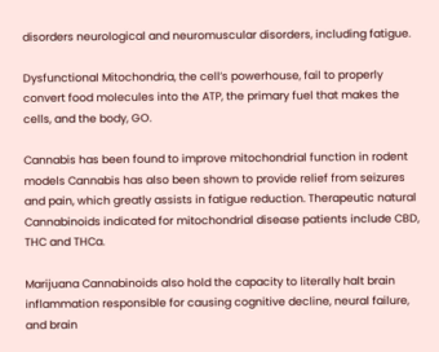disorders neurological and neuromuscular disorders, including fatigue.

Dysfunctional Mitochondria, the cell’s powerhouse, fail to properly convert food molecules into the ATP, the primary fuel that makes the cells, and the body, GO.

Cannabis has been found to improve mitochondrial function in rodent models Cannabis has also been shown to provide relief from seizures and pain, which greatly assists in fatigue reduction. Therapeutic natural Cannabinoids indicated for mitochondrial disease patients include CBD, THC and THCa.

Marijuana Cannabinoids also hold the capacity to literally halt brain inflammation responsible for causing cognitive decline, neural failure, and brain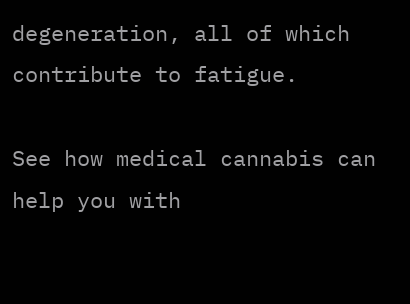degeneration, all of which contribute to fatigue.

See how medical cannabis can help you with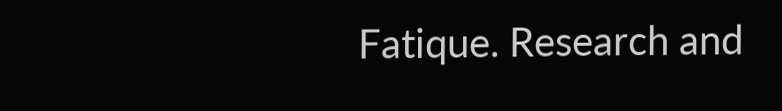Fatique. Research and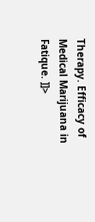Therapy. Efficacy of Medical Marijuana in Fatique. ]]>